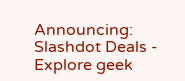Announcing: Slashdot Deals - Explore geek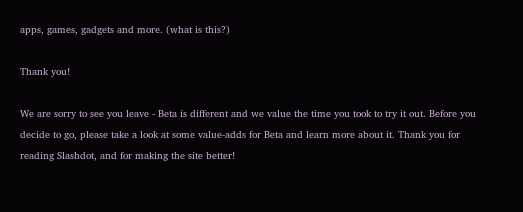apps, games, gadgets and more. (what is this?)

Thank you!

We are sorry to see you leave - Beta is different and we value the time you took to try it out. Before you decide to go, please take a look at some value-adds for Beta and learn more about it. Thank you for reading Slashdot, and for making the site better!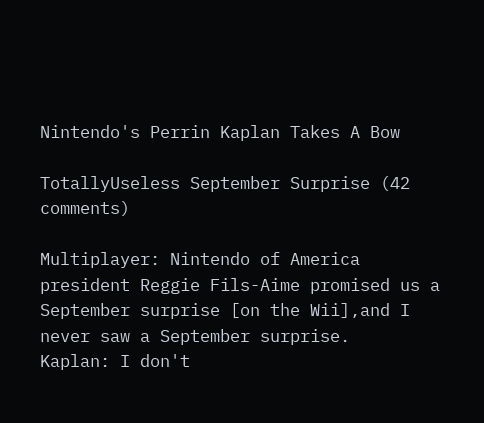Nintendo's Perrin Kaplan Takes A Bow

TotallyUseless September Surprise (42 comments)

Multiplayer: Nintendo of America president Reggie Fils-Aime promised us a September surprise [on the Wii],and I never saw a September surprise.
Kaplan: I don't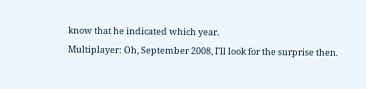know that he indicated which year.
Multiplayer: Oh, September 2008, I'll look for the surprise then.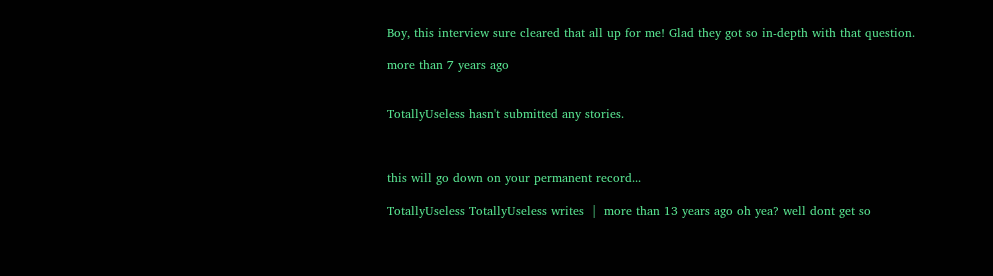Boy, this interview sure cleared that all up for me! Glad they got so in-depth with that question.

more than 7 years ago


TotallyUseless hasn't submitted any stories.



this will go down on your permanent record...

TotallyUseless TotallyUseless writes  |  more than 13 years ago oh yea? well dont get so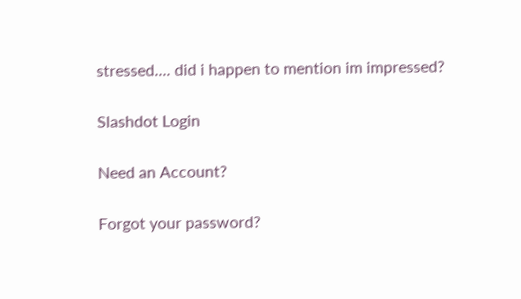stressed.... did i happen to mention im impressed?

Slashdot Login

Need an Account?

Forgot your password?